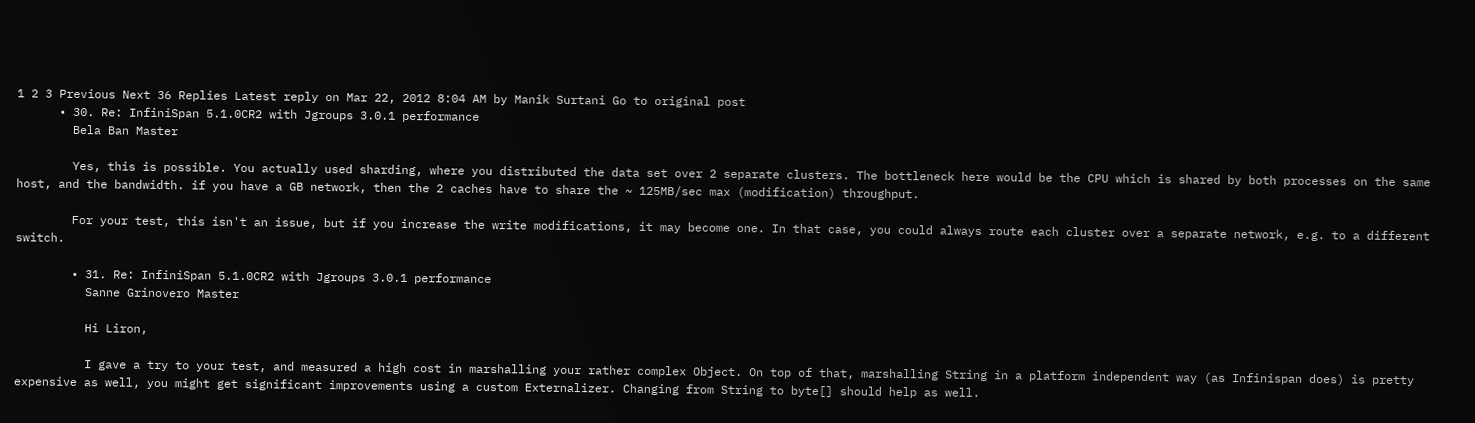1 2 3 Previous Next 36 Replies Latest reply on Mar 22, 2012 8:04 AM by Manik Surtani Go to original post
      • 30. Re: InfiniSpan 5.1.0CR2 with Jgroups 3.0.1 performance
        Bela Ban Master

        Yes, this is possible. You actually used sharding, where you distributed the data set over 2 separate clusters. The bottleneck here would be the CPU which is shared by both processes on the same host, and the bandwidth. if you have a GB network, then the 2 caches have to share the ~ 125MB/sec max (modification) throughput.

        For your test, this isn't an issue, but if you increase the write modifications, it may become one. In that case, you could always route each cluster over a separate network, e.g. to a different switch.

        • 31. Re: InfiniSpan 5.1.0CR2 with Jgroups 3.0.1 performance
          Sanne Grinovero Master

          Hi Liron,

          I gave a try to your test, and measured a high cost in marshalling your rather complex Object. On top of that, marshalling String in a platform independent way (as Infinispan does) is pretty expensive as well, you might get significant improvements using a custom Externalizer. Changing from String to byte[] should help as well.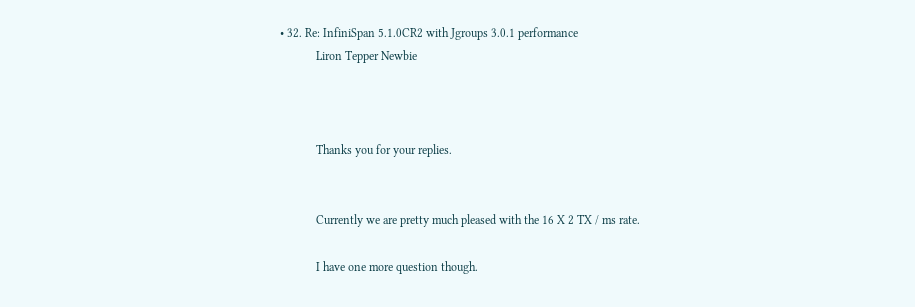• 32. Re: InfiniSpan 5.1.0CR2 with Jgroups 3.0.1 performance
            Liron Tepper Newbie



            Thanks you for your replies.


            Currently we are pretty much pleased with the 16 X 2 TX / ms rate.

            I have one more question though.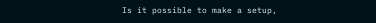Is it possible to make a setup,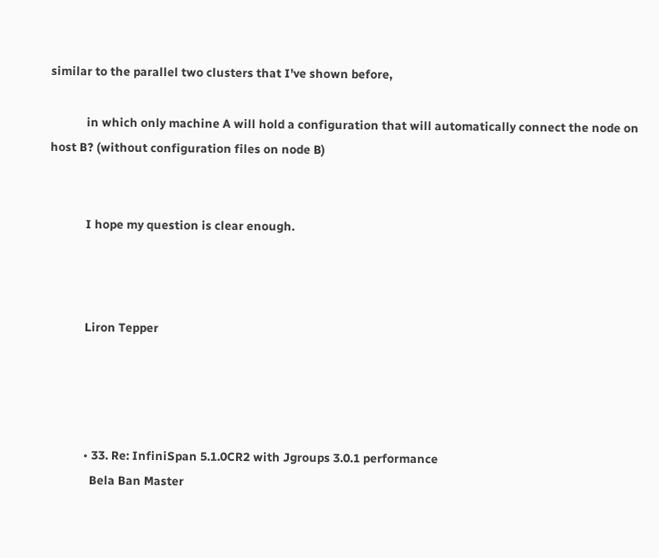similar to the parallel two clusters that I've shown before,

            in which only machine A will hold a configuration that will automatically connect the node on host B? (without configuration files on node B)


            I hope my question is clear enough.



            Liron Tepper




            • 33. Re: InfiniSpan 5.1.0CR2 with Jgroups 3.0.1 performance
              Bela Ban Master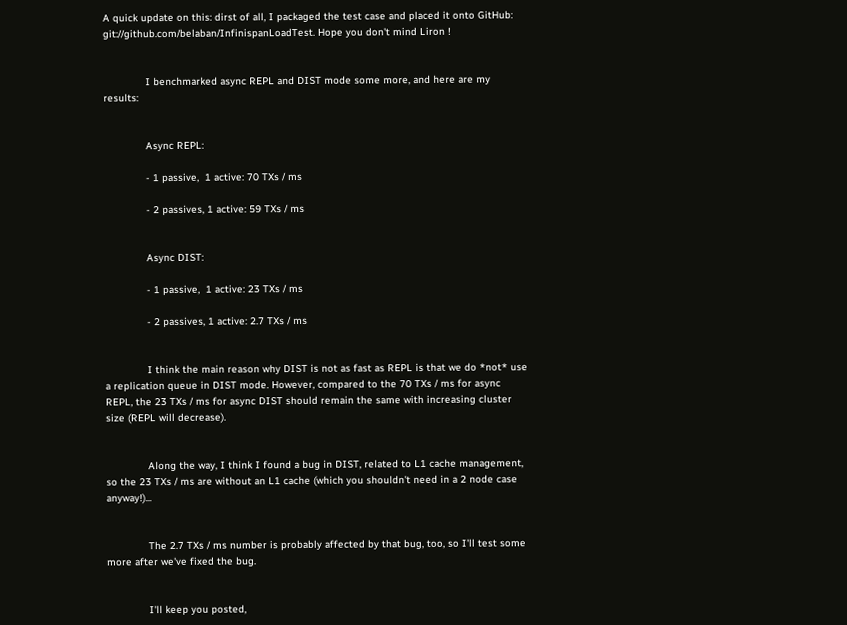A quick update on this: dirst of all, I packaged the test case and placed it onto GitHub: git://github.com/belaban/InfinispanLoadTest. Hope you don't mind Liron !


              I benchmarked async REPL and DIST mode some more, and here are my results:


              Async REPL:

              - 1 passive,  1 active: 70 TXs / ms

              - 2 passives, 1 active: 59 TXs / ms


              Async DIST:

              - 1 passive,  1 active: 23 TXs / ms

              - 2 passives, 1 active: 2.7 TXs / ms


              I think the main reason why DIST is not as fast as REPL is that we do *not* use a replication queue in DIST mode. However, compared to the 70 TXs / ms for async REPL, the 23 TXs / ms for async DIST should remain the same with increasing cluster size (REPL will decrease).


              Along the way, I think I found a bug in DIST, related to L1 cache management, so the 23 TXs / ms are without an L1 cache (which you shouldn't need in a 2 node case anyway!)...


              The 2.7 TXs / ms number is probably affected by that bug, too, so I'll test some more after we've fixed the bug.


              I'll keep you posted,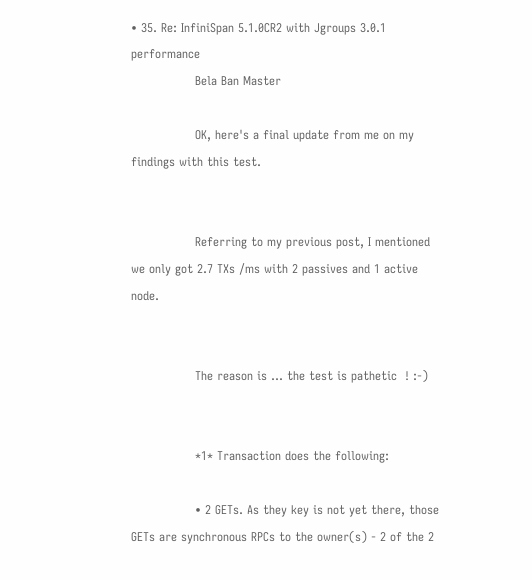• 35. Re: InfiniSpan 5.1.0CR2 with Jgroups 3.0.1 performance
                Bela Ban Master

                OK, here's a final update from me on my findings with this test.


                Referring to my previous post, I mentioned we only got 2.7 TXs /ms with 2 passives and 1 active node.


                The reason is ... the test is pathetic  ! :-)


                *1* Transaction does the following:

                • 2 GETs. As they key is not yet there, those GETs are synchronous RPCs to the owner(s) - 2 of the 2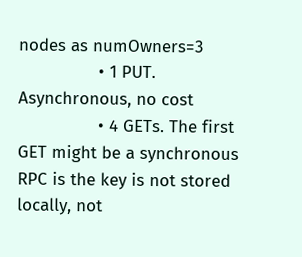nodes as numOwners=3
                • 1 PUT. Asynchronous, no cost
                • 4 GETs. The first GET might be a synchronous RPC is the key is not stored locally, not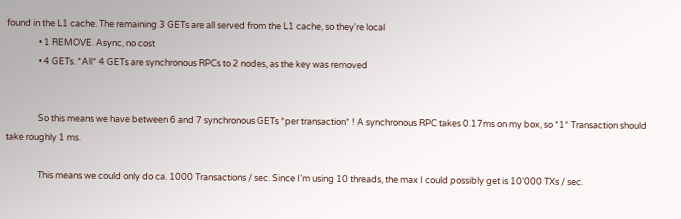found in the L1 cache. The remaining 3 GETs are all served from the L1 cache, so they're local
                • 1 REMOVE. Async, no cost
                • 4 GETs. *All* 4 GETs are synchronous RPCs to 2 nodes, as the key was removed


                So this means we have between 6 and 7 synchronous GETs *per transaction* ! A synchronous RPC takes 0.17ms on my box, so *1* Transaction should take roughly 1 ms.

                This means we could only do ca. 1000 Transactions / sec. Since I'm using 10 threads, the max I could possibly get is 10'000 TXs / sec.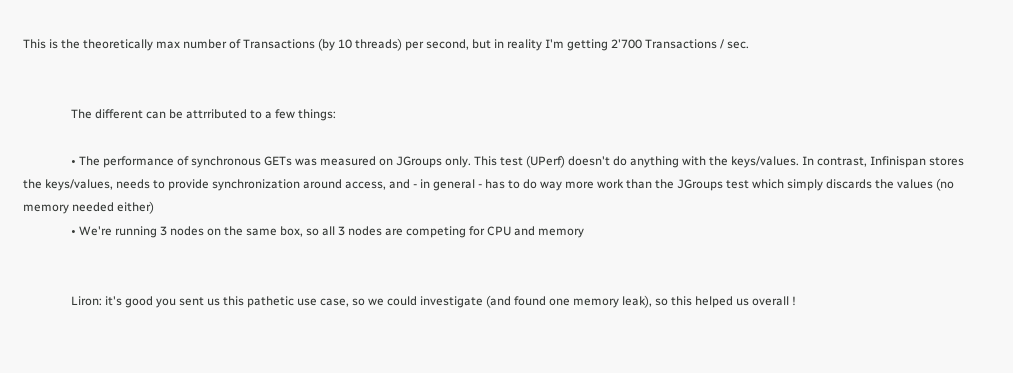This is the theoretically max number of Transactions (by 10 threads) per second, but in reality I'm getting 2'700 Transactions / sec.


                The different can be attrributed to a few things:

                • The performance of synchronous GETs was measured on JGroups only. This test (UPerf) doesn't do anything with the keys/values. In contrast, Infinispan stores the keys/values, needs to provide synchronization around access, and - in general - has to do way more work than the JGroups test which simply discards the values (no memory needed either)
                • We're running 3 nodes on the same box, so all 3 nodes are competing for CPU and memory


                Liron: it's good you sent us this pathetic use case, so we could investigate (and found one memory leak), so this helped us overall !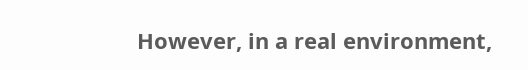However, in a real environment,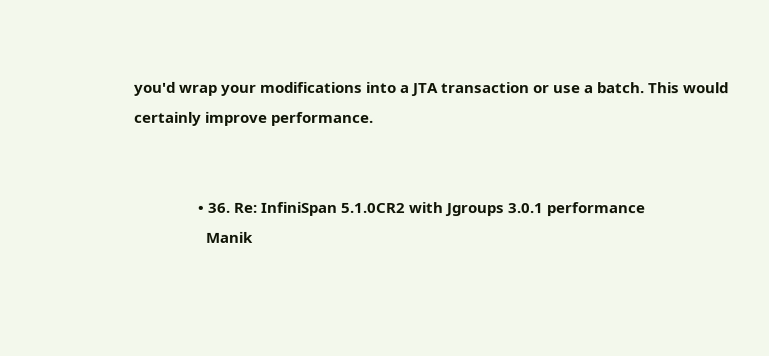you'd wrap your modifications into a JTA transaction or use a batch. This would certainly improve performance.


                • 36. Re: InfiniSpan 5.1.0CR2 with Jgroups 3.0.1 performance
                  Manik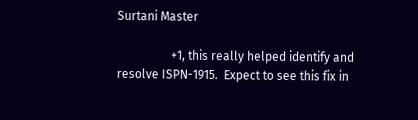Surtani Master

                  +1, this really helped identify and resolve ISPN-1915.  Expect to see this fix in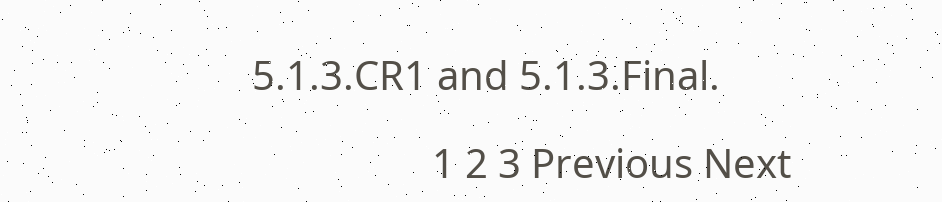5.1.3.CR1 and 5.1.3.Final.

                  1 2 3 Previous Next